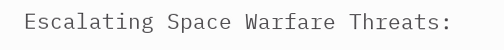Escalating Space Warfare Threats: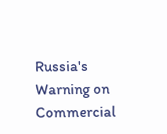Russia's Warning on Commercial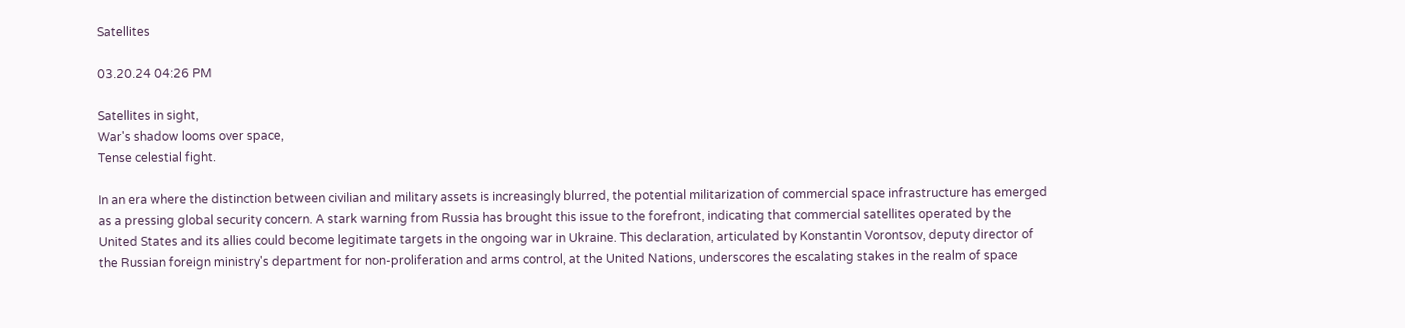Satellites

03.20.24 04:26 PM

Satellites in sight,
War's shadow looms over space,
Tense celestial fight.

In an era where the distinction between civilian and military assets is increasingly blurred, the potential militarization of commercial space infrastructure has emerged as a pressing global security concern. A stark warning from Russia has brought this issue to the forefront, indicating that commercial satellites operated by the United States and its allies could become legitimate targets in the ongoing war in Ukraine. This declaration, articulated by Konstantin Vorontsov, deputy director of the Russian foreign ministry's department for non-proliferation and arms control, at the United Nations, underscores the escalating stakes in the realm of space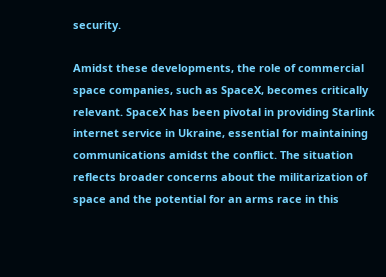security.

Amidst these developments, the role of commercial space companies, such as SpaceX, becomes critically relevant. SpaceX has been pivotal in providing Starlink internet service in Ukraine, essential for maintaining communications amidst the conflict. The situation reflects broader concerns about the militarization of space and the potential for an arms race in this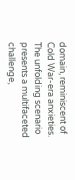domain, reminiscent of Cold War-era anxieties. The unfolding scenario presents a multifaceted challenge,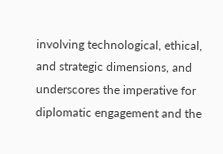involving technological, ethical, and strategic dimensions, and underscores the imperative for diplomatic engagement and the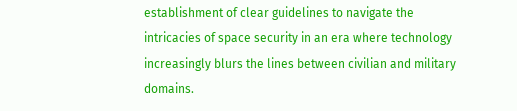establishment of clear guidelines to navigate the intricacies of space security in an era where technology increasingly blurs the lines between civilian and military domains.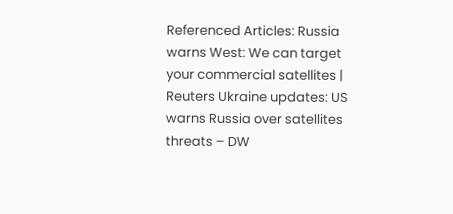Referenced Articles: Russia warns West: We can target your commercial satellites | Reuters Ukraine updates: US warns Russia over satellites threats – DW